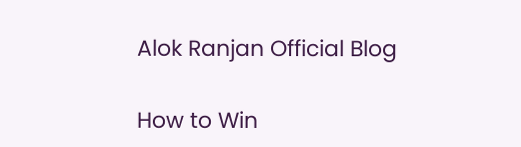Alok Ranjan Official Blog

How to Win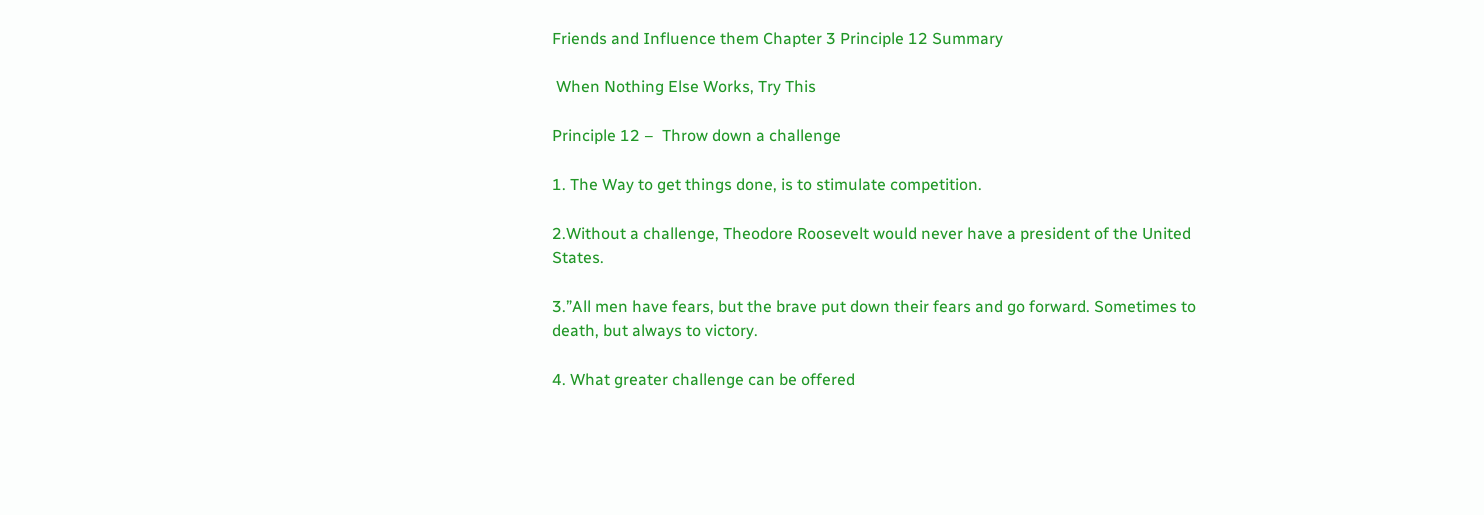Friends and Influence them Chapter 3 Principle 12 Summary

 When Nothing Else Works, Try This

Principle 12 –  Throw down a challenge

1. The Way to get things done, is to stimulate competition.

2.Without a challenge, Theodore Roosevelt would never have a president of the United States.

3.”All men have fears, but the brave put down their fears and go forward. Sometimes to death, but always to victory.

4. What greater challenge can be offered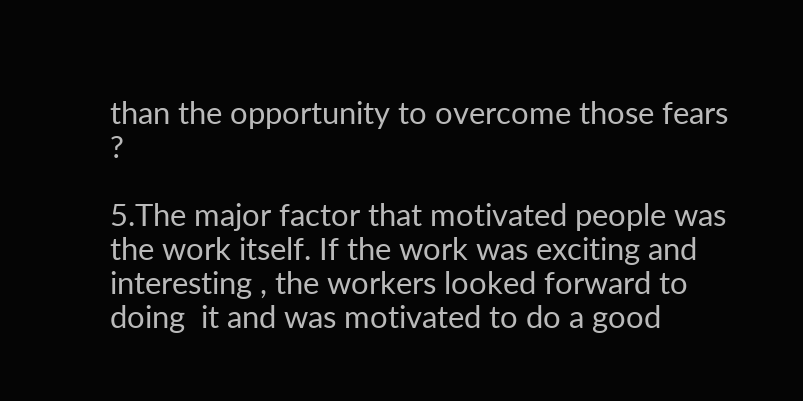than the opportunity to overcome those fears ?

5.The major factor that motivated people was the work itself. If the work was exciting and interesting , the workers looked forward to doing  it and was motivated to do a good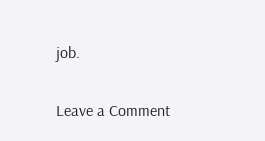job.

Leave a Comment